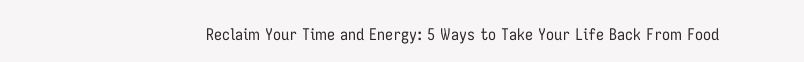Reclaim Your Time and Energy: 5 Ways to Take Your Life Back From Food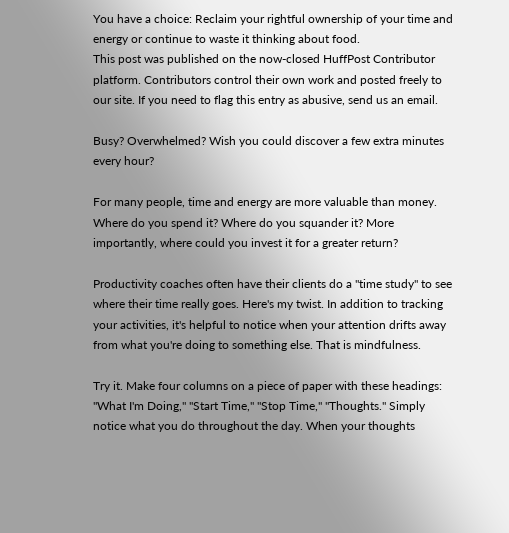You have a choice: Reclaim your rightful ownership of your time and energy or continue to waste it thinking about food.
This post was published on the now-closed HuffPost Contributor platform. Contributors control their own work and posted freely to our site. If you need to flag this entry as abusive, send us an email.

Busy? Overwhelmed? Wish you could discover a few extra minutes every hour?

For many people, time and energy are more valuable than money. Where do you spend it? Where do you squander it? More importantly, where could you invest it for a greater return?

Productivity coaches often have their clients do a "time study" to see where their time really goes. Here's my twist. In addition to tracking your activities, it's helpful to notice when your attention drifts away from what you're doing to something else. That is mindfulness.

Try it. Make four columns on a piece of paper with these headings: "What I'm Doing," "Start Time," "Stop Time," "Thoughts." Simply notice what you do throughout the day. When your thoughts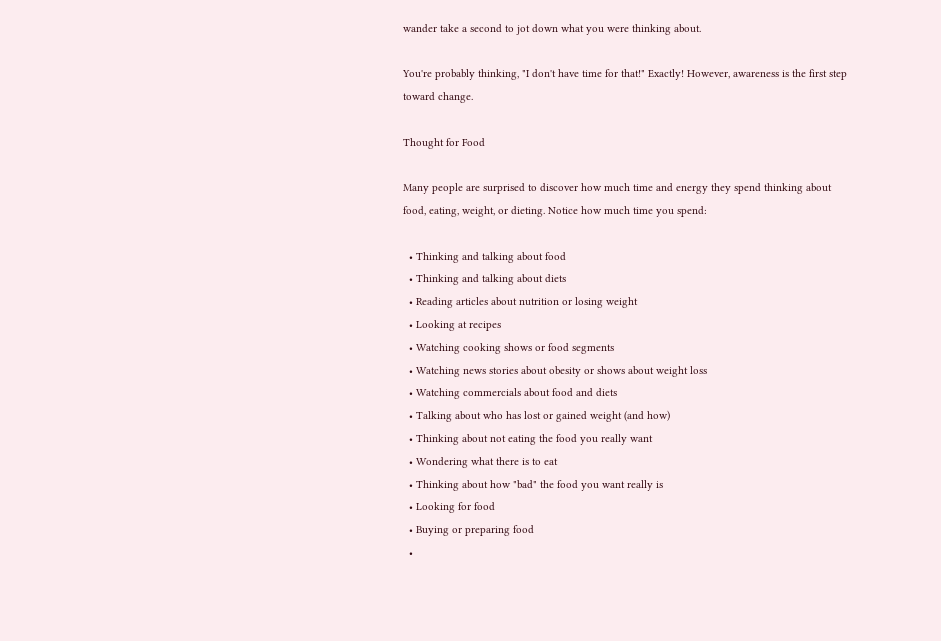wander take a second to jot down what you were thinking about.

You're probably thinking, "I don't have time for that!" Exactly! However, awareness is the first step toward change.

Thought for Food

Many people are surprised to discover how much time and energy they spend thinking about food, eating, weight, or dieting. Notice how much time you spend:

  • Thinking and talking about food
  • Thinking and talking about diets
  • Reading articles about nutrition or losing weight
  • Looking at recipes
  • Watching cooking shows or food segments
  • Watching news stories about obesity or shows about weight loss
  • Watching commercials about food and diets
  • Talking about who has lost or gained weight (and how)
  • Thinking about not eating the food you really want
  • Wondering what there is to eat
  • Thinking about how "bad" the food you want really is
  • Looking for food
  • Buying or preparing food
  •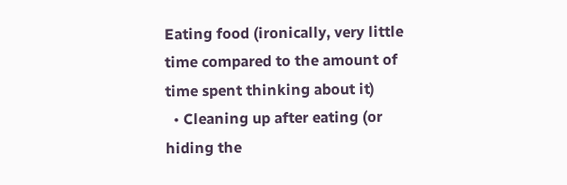Eating food (ironically, very little time compared to the amount of time spent thinking about it)
  • Cleaning up after eating (or hiding the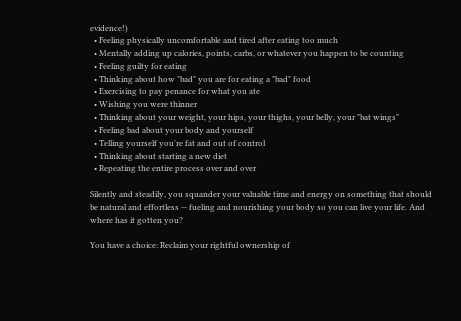evidence!)
  • Feeling physically uncomfortable and tired after eating too much
  • Mentally adding up calories, points, carbs, or whatever you happen to be counting
  • Feeling guilty for eating
  • Thinking about how "bad" you are for eating a "bad" food
  • Exercising to pay penance for what you ate
  • Wishing you were thinner
  • Thinking about your weight, your hips, your thighs, your belly, your "bat wings"
  • Feeling bad about your body and yourself
  • Telling yourself you're fat and out of control
  • Thinking about starting a new diet
  • Repeating the entire process over and over

Silently and steadily, you squander your valuable time and energy on something that should be natural and effortless -- fueling and nourishing your body so you can live your life. And where has it gotten you?

You have a choice: Reclaim your rightful ownership of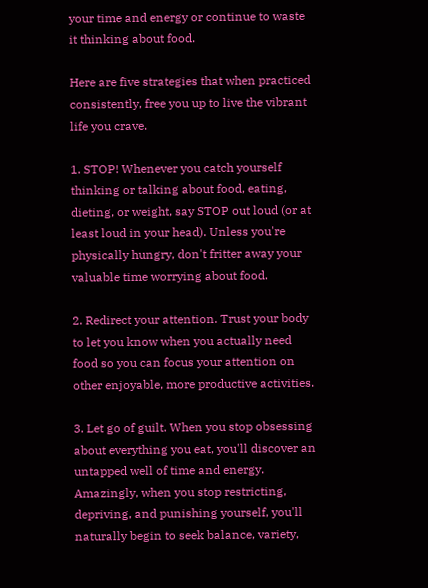your time and energy or continue to waste it thinking about food.

Here are five strategies that when practiced consistently, free you up to live the vibrant life you crave.

1. STOP! Whenever you catch yourself thinking or talking about food, eating, dieting, or weight, say STOP out loud (or at least loud in your head). Unless you're physically hungry, don't fritter away your valuable time worrying about food.

2. Redirect your attention. Trust your body to let you know when you actually need food so you can focus your attention on other enjoyable, more productive activities.

3. Let go of guilt. When you stop obsessing about everything you eat, you'll discover an untapped well of time and energy. Amazingly, when you stop restricting, depriving, and punishing yourself, you'll naturally begin to seek balance, variety,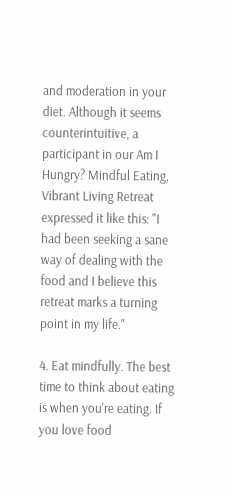and moderation in your diet. Although it seems counterintuitive, a participant in our Am I Hungry? Mindful Eating, Vibrant Living Retreat expressed it like this: "I had been seeking a sane way of dealing with the food and I believe this retreat marks a turning point in my life."

4. Eat mindfully. The best time to think about eating is when you're eating. If you love food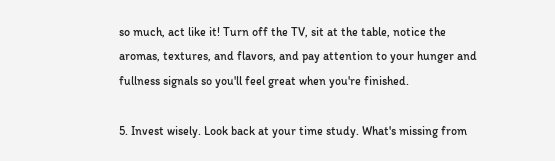so much, act like it! Turn off the TV, sit at the table, notice the aromas, textures, and flavors, and pay attention to your hunger and fullness signals so you'll feel great when you're finished.

5. Invest wisely. Look back at your time study. What's missing from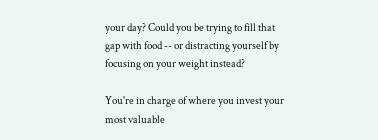your day? Could you be trying to fill that gap with food -- or distracting yourself by focusing on your weight instead?

You're in charge of where you invest your most valuable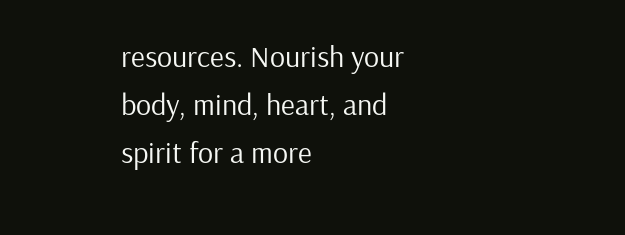resources. Nourish your body, mind, heart, and spirit for a more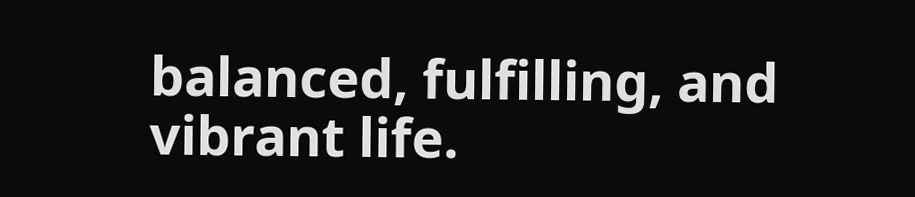balanced, fulfilling, and vibrant life.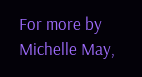For more by Michelle May,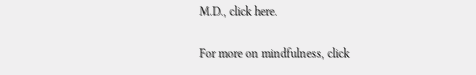M.D., click here.

For more on mindfulness, click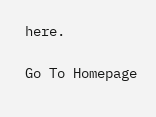here.

Go To Homepage